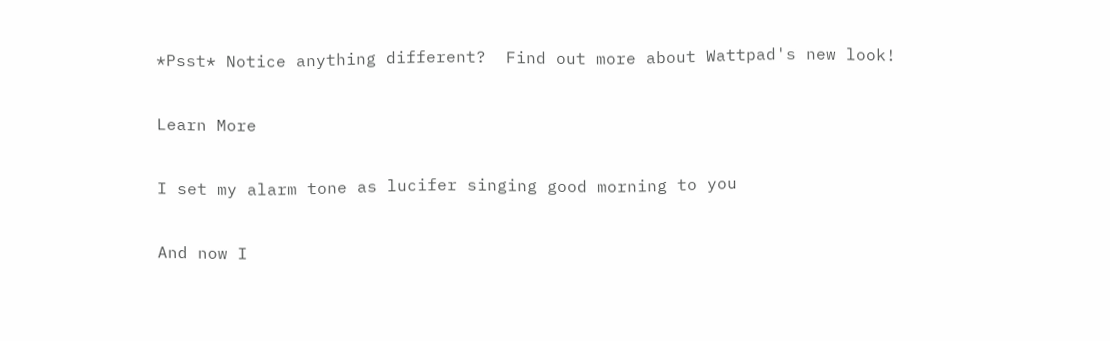*Psst* Notice anything different?  Find out more about Wattpad's new look!

Learn More

I set my alarm tone as lucifer singing good morning to you

And now I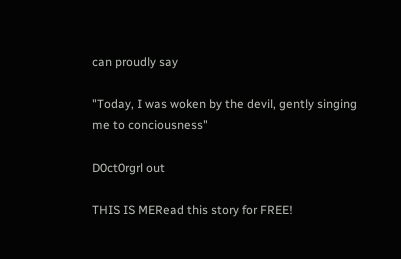can proudly say

"Today, I was woken by the devil, gently singing me to conciousness"

D0ct0rgrl out

THIS IS MERead this story for FREE!